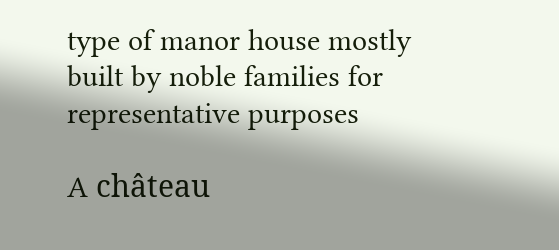type of manor house mostly built by noble families for representative purposes

A château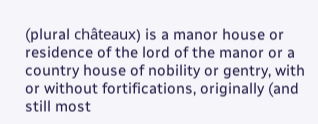(plural châteaux) is a manor house or residence of the lord of the manor or a country house of nobility or gentry, with or without fortifications, originally (and still most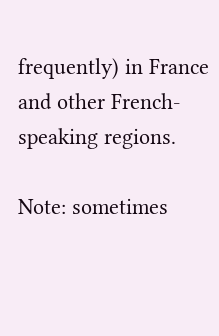frequently) in France and other French-speaking regions.

Note: sometimes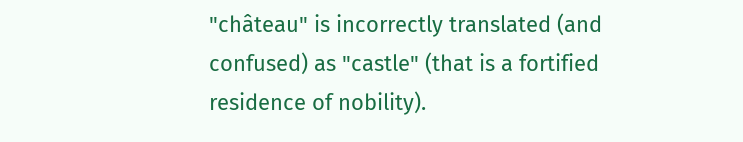"château" is incorrectly translated (and confused) as "castle" (that is a fortified residence of nobility).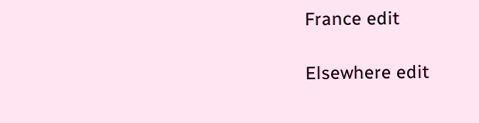France edit

Elsewhere edit